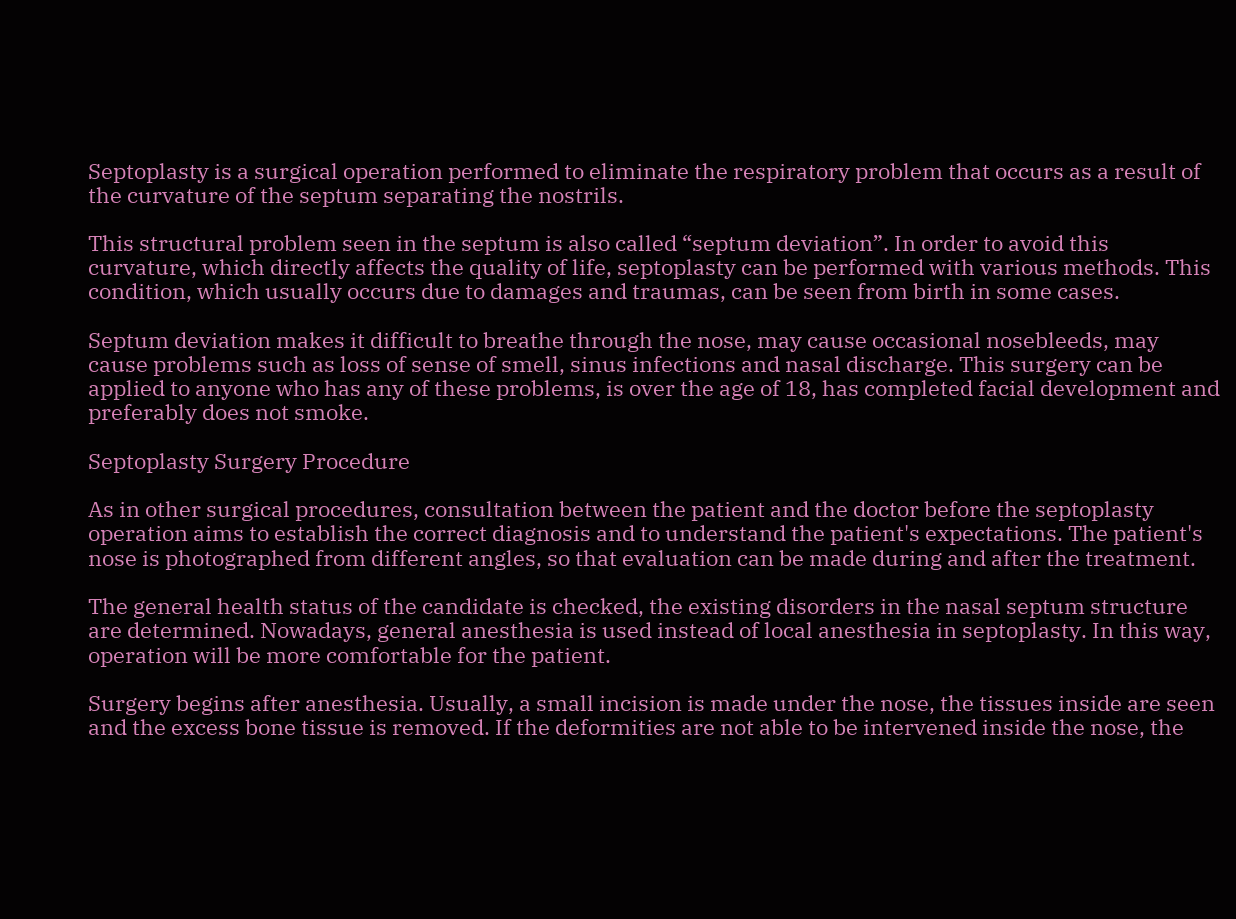Septoplasty is a surgical operation performed to eliminate the respiratory problem that occurs as a result of the curvature of the septum separating the nostrils.

This structural problem seen in the septum is also called “septum deviation”. In order to avoid this curvature, which directly affects the quality of life, septoplasty can be performed with various methods. This condition, which usually occurs due to damages and traumas, can be seen from birth in some cases.

Septum deviation makes it difficult to breathe through the nose, may cause occasional nosebleeds, may cause problems such as loss of sense of smell, sinus infections and nasal discharge. This surgery can be applied to anyone who has any of these problems, is over the age of 18, has completed facial development and preferably does not smoke.

Septoplasty Surgery Procedure

As in other surgical procedures, consultation between the patient and the doctor before the septoplasty operation aims to establish the correct diagnosis and to understand the patient's expectations. The patient's nose is photographed from different angles, so that evaluation can be made during and after the treatment.

The general health status of the candidate is checked, the existing disorders in the nasal septum structure are determined. Nowadays, general anesthesia is used instead of local anesthesia in septoplasty. In this way, operation will be more comfortable for the patient.

Surgery begins after anesthesia. Usually, a small incision is made under the nose, the tissues inside are seen and the excess bone tissue is removed. If the deformities are not able to be intervened inside the nose, the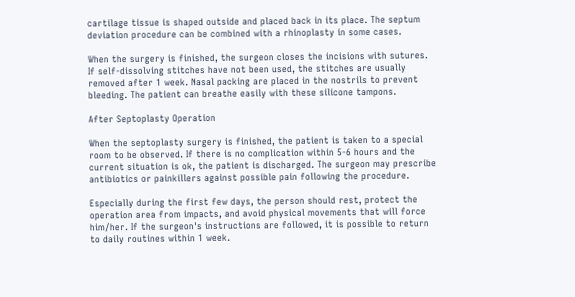cartilage tissue is shaped outside and placed back in its place. The septum deviation procedure can be combined with a rhinoplasty in some cases.

When the surgery is finished, the surgeon closes the incisions with sutures. If self-dissolving stitches have not been used, the stitches are usually removed after 1 week. Nasal packing are placed in the nostrils to prevent bleeding. The patient can breathe easily with these silicone tampons.

After Septoplasty Operation

When the septoplasty surgery is finished, the patient is taken to a special room to be observed. If there is no complication within 5-6 hours and the current situation is ok, the patient is discharged. The surgeon may prescribe antibiotics or painkillers against possible pain following the procedure.

Especially during the first few days, the person should rest, protect the operation area from impacts, and avoid physical movements that will force him/her. If the surgeon's instructions are followed, it is possible to return to daily routines within 1 week.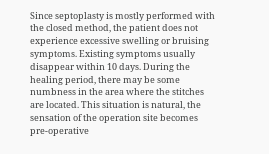Since septoplasty is mostly performed with the closed method, the patient does not experience excessive swelling or bruising symptoms. Existing symptoms usually disappear within 10 days. During the healing period, there may be some numbness in the area where the stitches are located. This situation is natural, the sensation of the operation site becomes pre-operative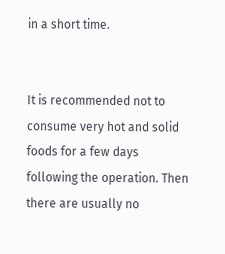in a short time.


It is recommended not to consume very hot and solid foods for a few days following the operation. Then there are usually no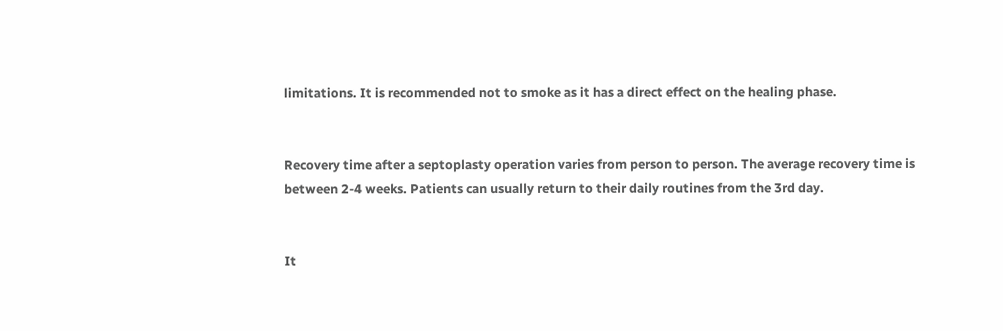limitations. It is recommended not to smoke as it has a direct effect on the healing phase.


Recovery time after a septoplasty operation varies from person to person. The average recovery time is between 2-4 weeks. Patients can usually return to their daily routines from the 3rd day.


It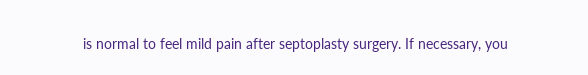is normal to feel mild pain after septoplasty surgery. If necessary, you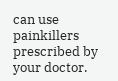can use painkillers prescribed by your doctor.